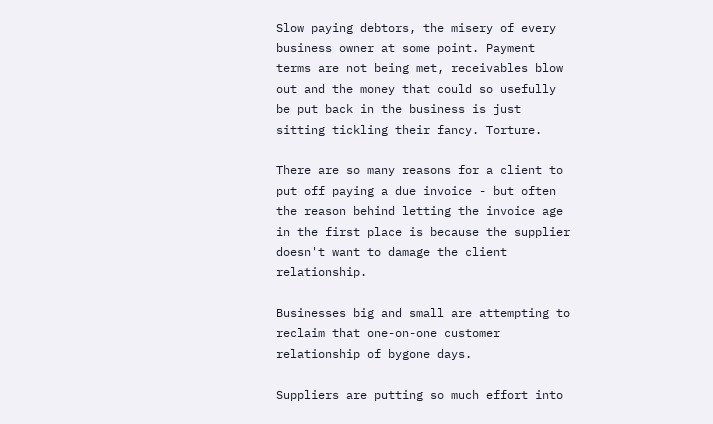Slow paying debtors, the misery of every business owner at some point. Payment terms are not being met, receivables blow out and the money that could so usefully be put back in the business is just sitting tickling their fancy. Torture.

There are so many reasons for a client to put off paying a due invoice - but often the reason behind letting the invoice age in the first place is because the supplier doesn't want to damage the client relationship.

Businesses big and small are attempting to reclaim that one-on-one customer relationship of bygone days.

Suppliers are putting so much effort into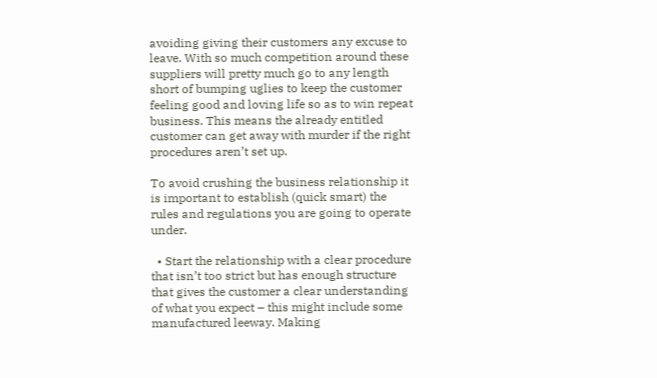avoiding giving their customers any excuse to leave. With so much competition around these suppliers will pretty much go to any length short of bumping uglies to keep the customer feeling good and loving life so as to win repeat business. This means the already entitled customer can get away with murder if the right procedures aren’t set up.

To avoid crushing the business relationship it is important to establish (quick smart) the rules and regulations you are going to operate under.

  • Start the relationship with a clear procedure that isn’t too strict but has enough structure that gives the customer a clear understanding of what you expect – this might include some manufactured leeway. Making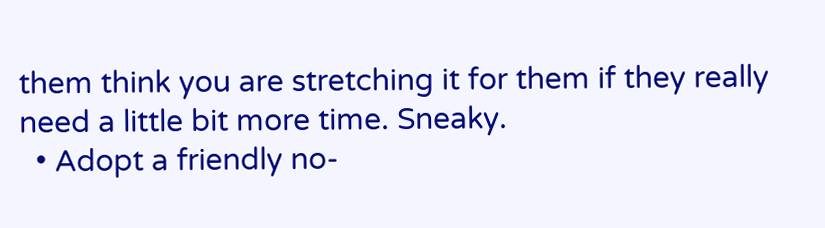them think you are stretching it for them if they really need a little bit more time. Sneaky.
  • Adopt a friendly no-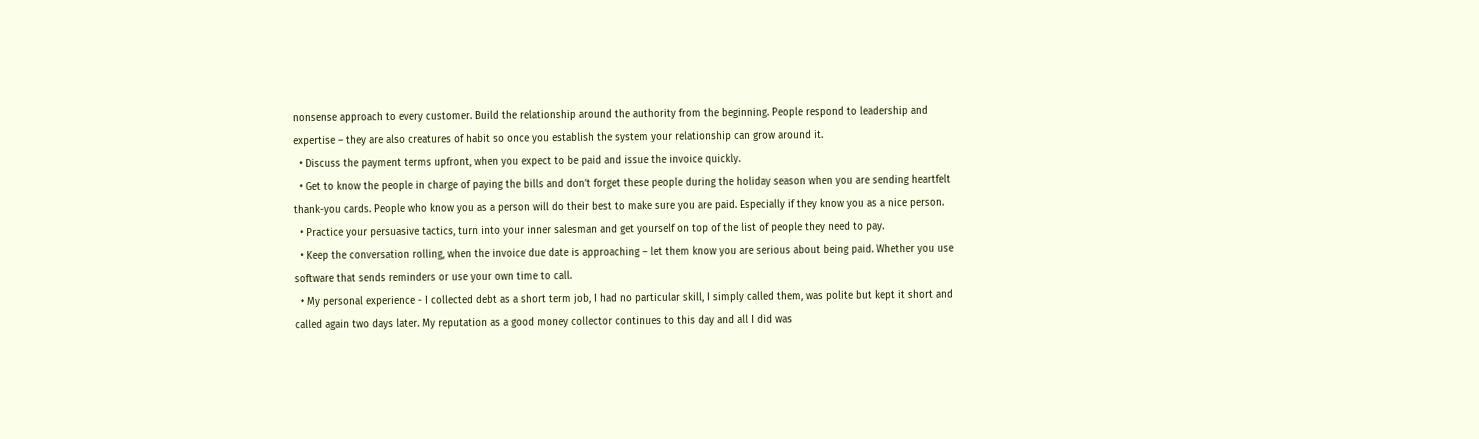nonsense approach to every customer. Build the relationship around the authority from the beginning. People respond to leadership and expertise – they are also creatures of habit so once you establish the system your relationship can grow around it.
  • Discuss the payment terms upfront, when you expect to be paid and issue the invoice quickly.
  • Get to know the people in charge of paying the bills and don’t forget these people during the holiday season when you are sending heartfelt thank-you cards. People who know you as a person will do their best to make sure you are paid. Especially if they know you as a nice person.
  • Practice your persuasive tactics, turn into your inner salesman and get yourself on top of the list of people they need to pay.
  • Keep the conversation rolling, when the invoice due date is approaching – let them know you are serious about being paid. Whether you use software that sends reminders or use your own time to call.
  • My personal experience - I collected debt as a short term job, I had no particular skill, I simply called them, was polite but kept it short and called again two days later. My reputation as a good money collector continues to this day and all I did was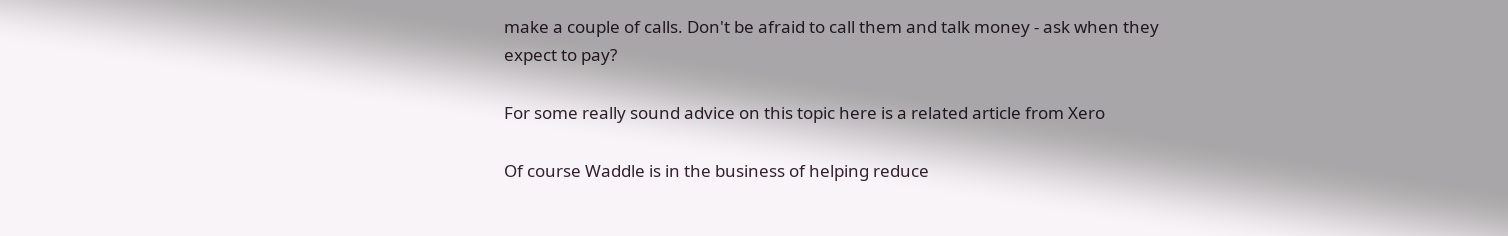make a couple of calls. Don't be afraid to call them and talk money - ask when they expect to pay?

For some really sound advice on this topic here is a related article from Xero

Of course Waddle is in the business of helping reduce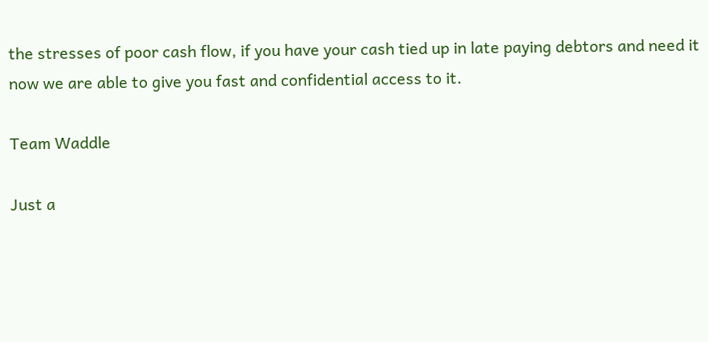the stresses of poor cash flow, if you have your cash tied up in late paying debtors and need it now we are able to give you fast and confidential access to it.

Team Waddle

Just a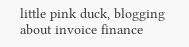little pink duck, blogging about invoice finance